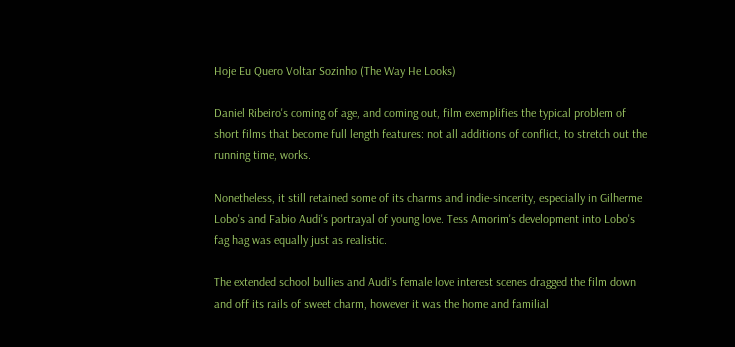Hoje Eu Quero Voltar Sozinho (The Way He Looks)

Daniel Ribeiro's coming of age, and coming out, film exemplifies the typical problem of short films that become full length features: not all additions of conflict, to stretch out the running time, works.

Nonetheless, it still retained some of its charms and indie-sincerity, especially in Gilherme Lobo's and Fabio Audi's portrayal of young love. Tess Amorim's development into Lobo's fag hag was equally just as realistic.

The extended school bullies and Audi's female love interest scenes dragged the film down and off its rails of sweet charm, however it was the home and familial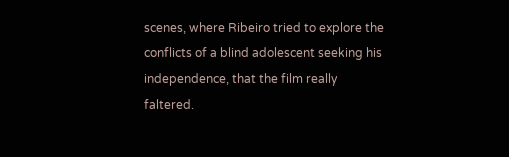scenes, where Ribeiro tried to explore the conflicts of a blind adolescent seeking his independence, that the film really faltered.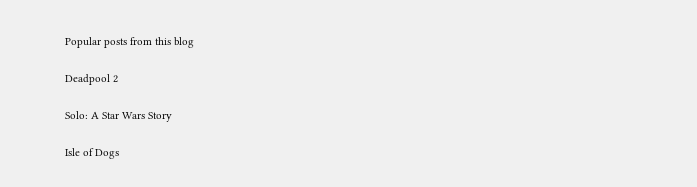Popular posts from this blog

Deadpool 2

Solo: A Star Wars Story

Isle of Dogs